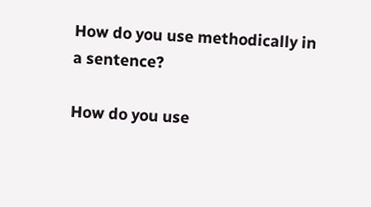How do you use methodically in a sentence?

How do you use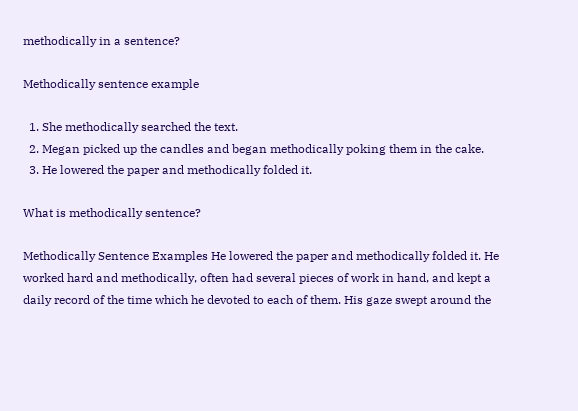methodically in a sentence?

Methodically sentence example

  1. She methodically searched the text.
  2. Megan picked up the candles and began methodically poking them in the cake.
  3. He lowered the paper and methodically folded it.

What is methodically sentence?

Methodically Sentence Examples He lowered the paper and methodically folded it. He worked hard and methodically, often had several pieces of work in hand, and kept a daily record of the time which he devoted to each of them. His gaze swept around the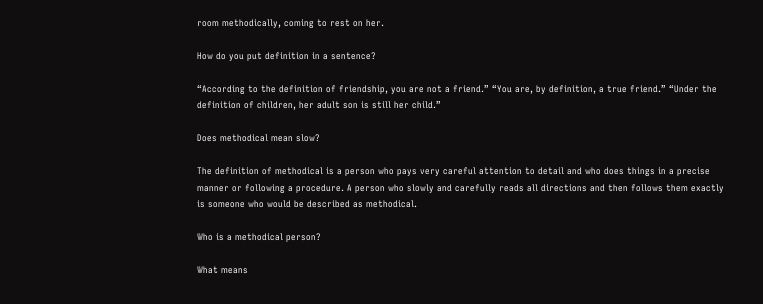room methodically, coming to rest on her.

How do you put definition in a sentence?

“According to the definition of friendship, you are not a friend.” “You are, by definition, a true friend.” “Under the definition of children, her adult son is still her child.”

Does methodical mean slow?

The definition of methodical is a person who pays very careful attention to detail and who does things in a precise manner or following a procedure. A person who slowly and carefully reads all directions and then follows them exactly is someone who would be described as methodical.

Who is a methodical person?

What means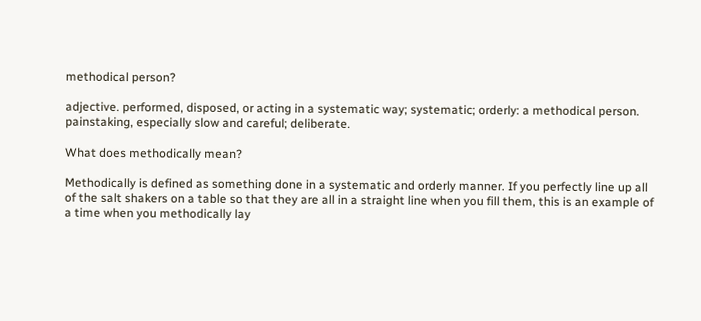methodical person?

adjective. performed, disposed, or acting in a systematic way; systematic; orderly: a methodical person. painstaking, especially slow and careful; deliberate.

What does methodically mean?

Methodically is defined as something done in a systematic and orderly manner. If you perfectly line up all of the salt shakers on a table so that they are all in a straight line when you fill them, this is an example of a time when you methodically lay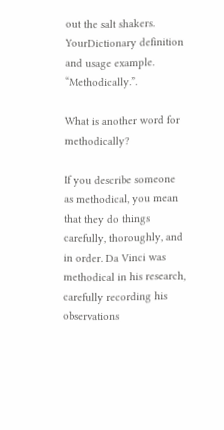out the salt shakers. YourDictionary definition and usage example. “Methodically.”.

What is another word for methodically?

If you describe someone as methodical, you mean that they do things carefully, thoroughly, and in order. Da Vinci was methodical in his research, carefully recording his observations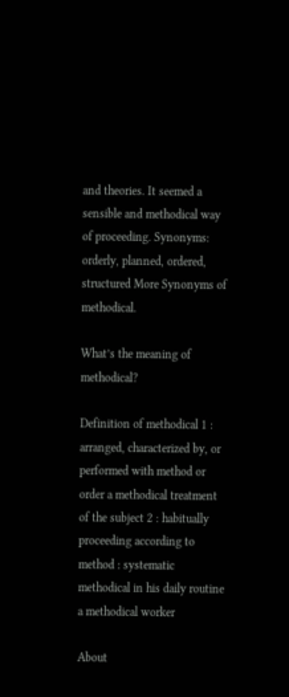and theories. It seemed a sensible and methodical way of proceeding. Synonyms: orderly, planned, ordered, structured More Synonyms of methodical.

What’s the meaning of methodical?

Definition of methodical 1 : arranged, characterized by, or performed with method or order a methodical treatment of the subject 2 : habitually proceeding according to method : systematic methodical in his daily routine a methodical worker

About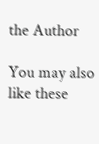the Author

You may also like these